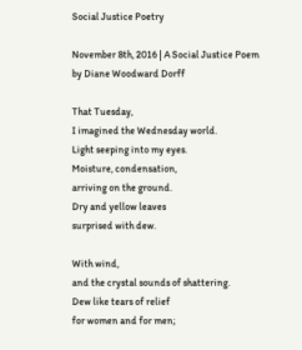Social Justice Poetry

November 8th, 2016 | A Social Justice Poem by Diane Woodward Dorff

That Tuesday,
I imagined the Wednesday world.
Light seeping into my eyes.
Moisture, condensation,
arriving on the ground.
Dry and yellow leaves
surprised with dew.

With wind,
and the crystal sounds of shattering.
Dew like tears of relief
for women and for men;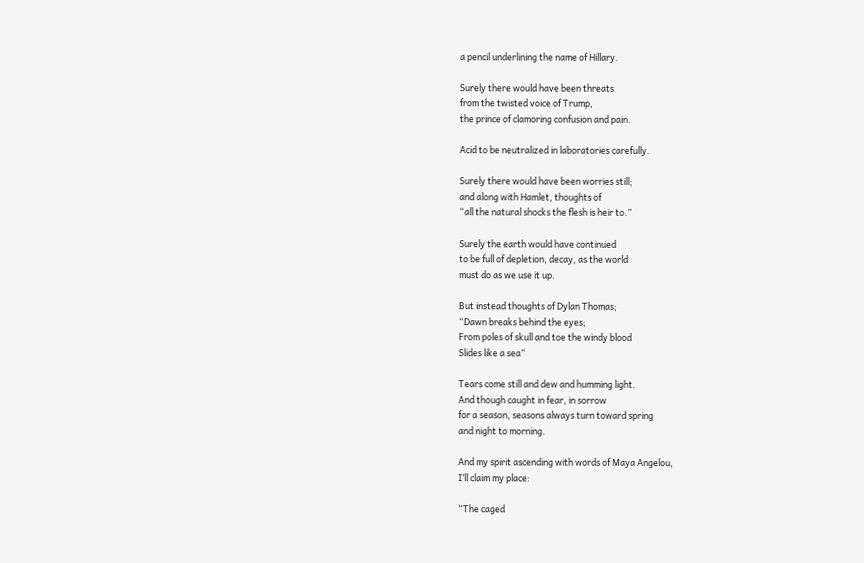a pencil underlining the name of Hillary.

Surely there would have been threats
from the twisted voice of Trump,
the prince of clamoring confusion and pain.

Acid to be neutralized in laboratories carefully.

Surely there would have been worries still;
and along with Hamlet, thoughts of
“all the natural shocks the flesh is heir to.”

Surely the earth would have continued
to be full of depletion, decay, as the world
must do as we use it up.

But instead thoughts of Dylan Thomas;
“Dawn breaks behind the eyes;
From poles of skull and toe the windy blood
Slides like a sea”

Tears come still and dew and humming light.
And though caught in fear, in sorrow
for a season, seasons always turn toward spring
and night to morning.

And my spirit ascending with words of Maya Angelou,
I’ll claim my place:

“The caged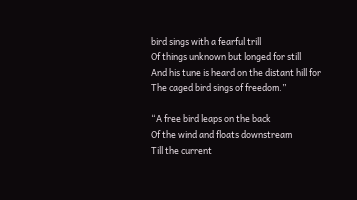bird sings with a fearful trill
Of things unknown but longed for still
And his tune is heard on the distant hill for
The caged bird sings of freedom.”

“A free bird leaps on the back
Of the wind and floats downstream
Till the current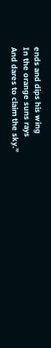ends and dips his wing
In the orange suns rays
And dares to claim the sky.”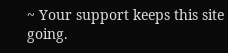~ Your support keeps this site going.